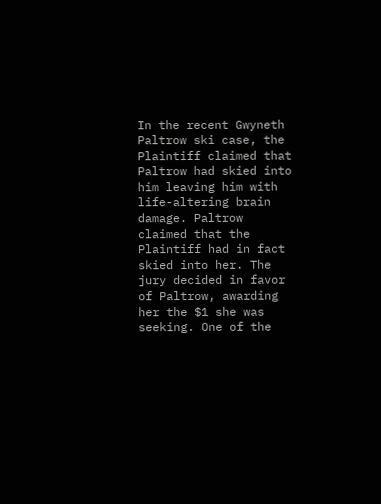In the recent Gwyneth Paltrow ski case, the Plaintiff claimed that Paltrow had skied into him leaving him with life-altering brain damage. Paltrow claimed that the Plaintiff had in fact skied into her. The jury decided in favor of Paltrow, awarding her the $1 she was seeking. One of the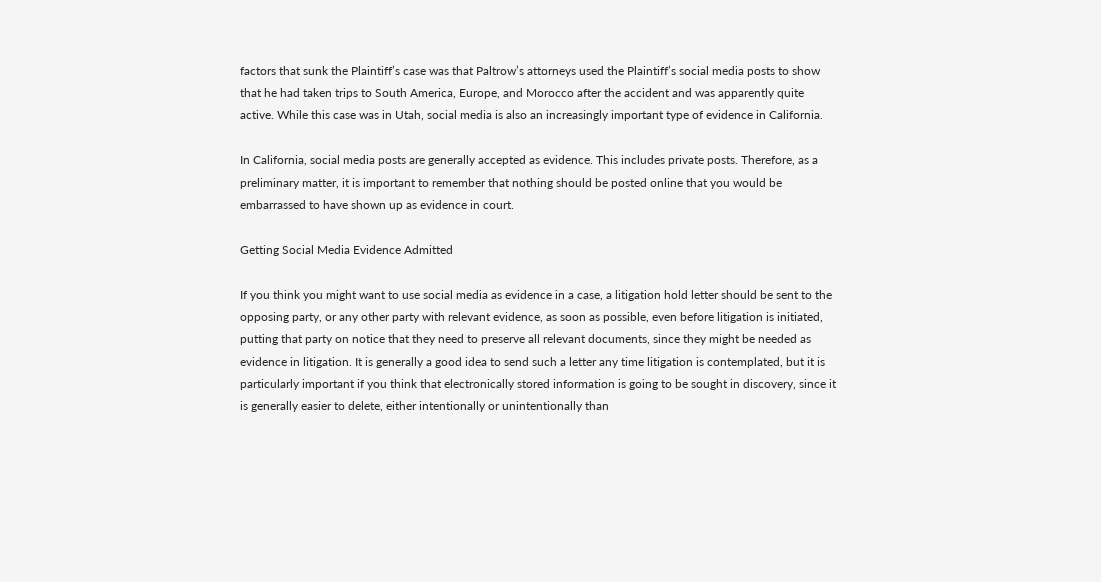factors that sunk the Plaintiff’s case was that Paltrow’s attorneys used the Plaintiff’s social media posts to show that he had taken trips to South America, Europe, and Morocco after the accident and was apparently quite active. While this case was in Utah, social media is also an increasingly important type of evidence in California.

In California, social media posts are generally accepted as evidence. This includes private posts. Therefore, as a preliminary matter, it is important to remember that nothing should be posted online that you would be embarrassed to have shown up as evidence in court.

Getting Social Media Evidence Admitted

If you think you might want to use social media as evidence in a case, a litigation hold letter should be sent to the opposing party, or any other party with relevant evidence, as soon as possible, even before litigation is initiated, putting that party on notice that they need to preserve all relevant documents, since they might be needed as evidence in litigation. It is generally a good idea to send such a letter any time litigation is contemplated, but it is particularly important if you think that electronically stored information is going to be sought in discovery, since it is generally easier to delete, either intentionally or unintentionally than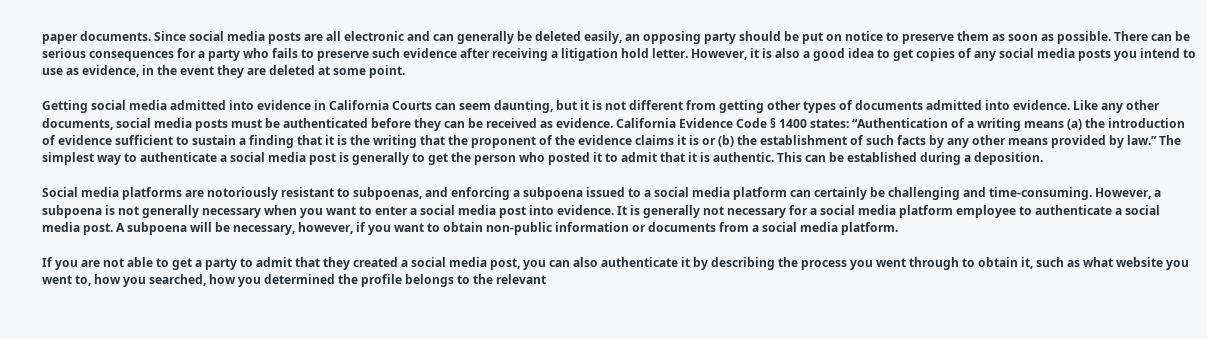paper documents. Since social media posts are all electronic and can generally be deleted easily, an opposing party should be put on notice to preserve them as soon as possible. There can be serious consequences for a party who fails to preserve such evidence after receiving a litigation hold letter. However, it is also a good idea to get copies of any social media posts you intend to use as evidence, in the event they are deleted at some point.

Getting social media admitted into evidence in California Courts can seem daunting, but it is not different from getting other types of documents admitted into evidence. Like any other documents, social media posts must be authenticated before they can be received as evidence. California Evidence Code § 1400 states: “Authentication of a writing means (a) the introduction of evidence sufficient to sustain a finding that it is the writing that the proponent of the evidence claims it is or (b) the establishment of such facts by any other means provided by law.” The simplest way to authenticate a social media post is generally to get the person who posted it to admit that it is authentic. This can be established during a deposition.

Social media platforms are notoriously resistant to subpoenas, and enforcing a subpoena issued to a social media platform can certainly be challenging and time-consuming. However, a subpoena is not generally necessary when you want to enter a social media post into evidence. It is generally not necessary for a social media platform employee to authenticate a social media post. A subpoena will be necessary, however, if you want to obtain non-public information or documents from a social media platform.

If you are not able to get a party to admit that they created a social media post, you can also authenticate it by describing the process you went through to obtain it, such as what website you went to, how you searched, how you determined the profile belongs to the relevant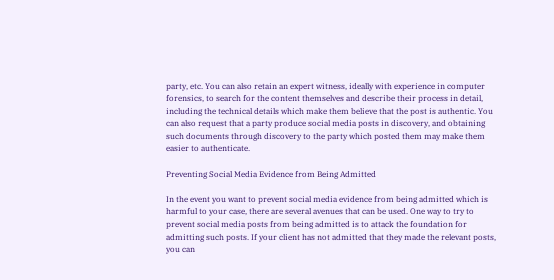party, etc. You can also retain an expert witness, ideally with experience in computer forensics, to search for the content themselves and describe their process in detail, including the technical details which make them believe that the post is authentic. You can also request that a party produce social media posts in discovery, and obtaining such documents through discovery to the party which posted them may make them easier to authenticate.

Preventing Social Media Evidence from Being Admitted

In the event you want to prevent social media evidence from being admitted which is harmful to your case, there are several avenues that can be used. One way to try to prevent social media posts from being admitted is to attack the foundation for admitting such posts. If your client has not admitted that they made the relevant posts, you can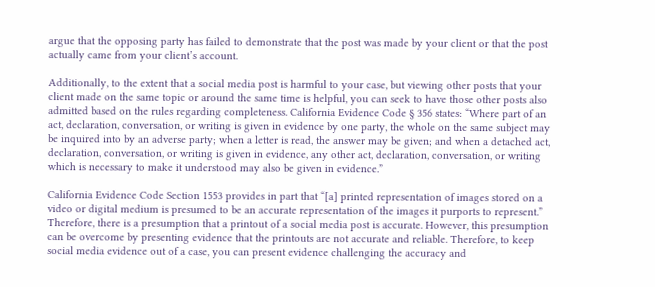argue that the opposing party has failed to demonstrate that the post was made by your client or that the post actually came from your client’s account.

Additionally, to the extent that a social media post is harmful to your case, but viewing other posts that your client made on the same topic or around the same time is helpful, you can seek to have those other posts also admitted based on the rules regarding completeness. California Evidence Code § 356 states: “Where part of an act, declaration, conversation, or writing is given in evidence by one party, the whole on the same subject may be inquired into by an adverse party; when a letter is read, the answer may be given; and when a detached act, declaration, conversation, or writing is given in evidence, any other act, declaration, conversation, or writing which is necessary to make it understood may also be given in evidence.”

California Evidence Code Section 1553 provides in part that “[a] printed representation of images stored on a video or digital medium is presumed to be an accurate representation of the images it purports to represent.” Therefore, there is a presumption that a printout of a social media post is accurate. However, this presumption can be overcome by presenting evidence that the printouts are not accurate and reliable. Therefore, to keep social media evidence out of a case, you can present evidence challenging the accuracy and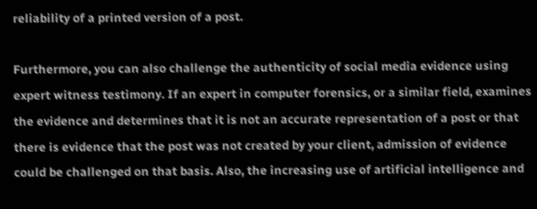reliability of a printed version of a post.

Furthermore, you can also challenge the authenticity of social media evidence using expert witness testimony. If an expert in computer forensics, or a similar field, examines the evidence and determines that it is not an accurate representation of a post or that there is evidence that the post was not created by your client, admission of evidence could be challenged on that basis. Also, the increasing use of artificial intelligence and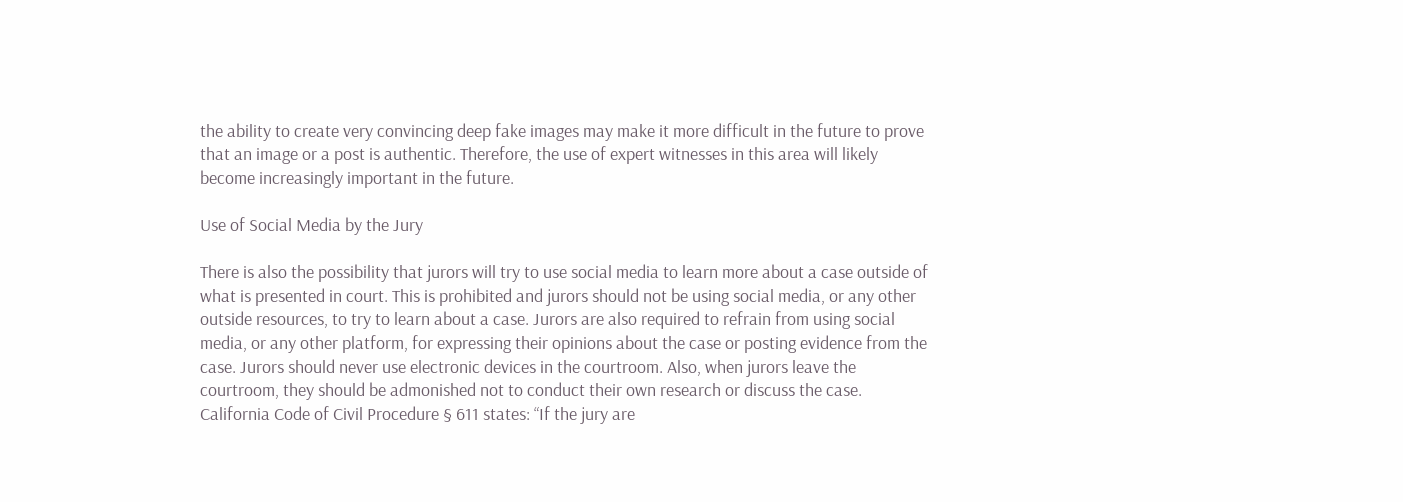the ability to create very convincing deep fake images may make it more difficult in the future to prove that an image or a post is authentic. Therefore, the use of expert witnesses in this area will likely become increasingly important in the future.

Use of Social Media by the Jury

There is also the possibility that jurors will try to use social media to learn more about a case outside of what is presented in court. This is prohibited and jurors should not be using social media, or any other outside resources, to try to learn about a case. Jurors are also required to refrain from using social media, or any other platform, for expressing their opinions about the case or posting evidence from the case. Jurors should never use electronic devices in the courtroom. Also, when jurors leave the courtroom, they should be admonished not to conduct their own research or discuss the case. California Code of Civil Procedure § 611 states: “If the jury are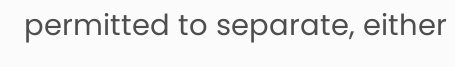permitted to separate, either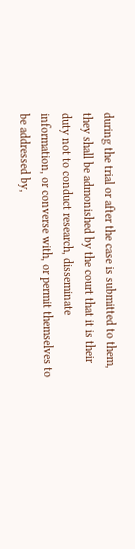during the trial or after the case is submitted to them, they shall be admonished by the court that it is their duty not to conduct research, disseminate information, or converse with, or permit themselves to be addressed by,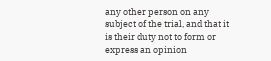any other person on any subject of the trial, and that it is their duty not to form or express an opinion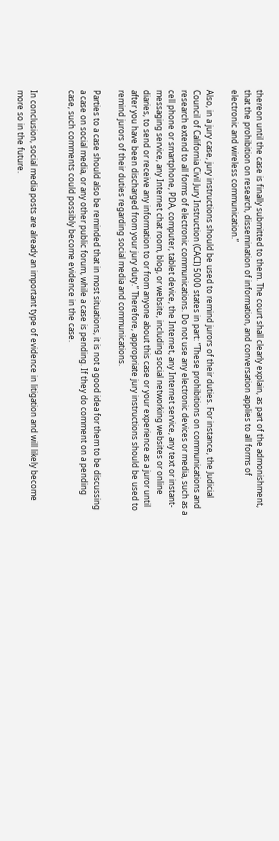thereon until the case is finally submitted to them. The court shall clearly explain, as part of the admonishment, that the prohibition on research, dissemination of information, and conversation applies to all forms of electronic and wireless communication.”

Also, in a jury case, jury instructions should be used to remind jurors of their duties. For instance, the Judicial Council of California Civil Jury Instruction (CACI) 5000 states in part: “These prohibitions on communications and research extend to all forms of electronic communications. Do not use any electronic devices or media, such as a cell phone or smartphone, PDA, computer, tablet device, the Internet, any Internet service, any text or instant-messaging service, any Internet chat room, blog, or website, including social networking websites or online diaries, to send or receive any information to or from anyone about this case or your experience as a juror until after you have been discharged from your jury duty.” Therefore, appropriate jury instructions should be used to remind jurors of their duties regarding social media and communications.

Parties to a case should also be reminded that in most situations, it is not a good idea for them to be discussing a case on social media, or any other public forum, while a case is pending. If they do comment on a pending case, such comments could possibly become evidence in the case.


In conclusion, social media posts are already an important type of evidence in litigation and will likely become more so in the future.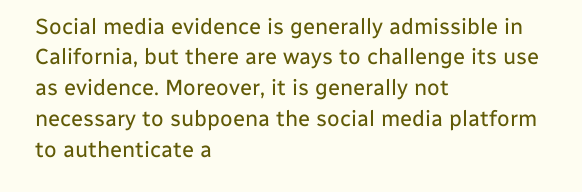Social media evidence is generally admissible in California, but there are ways to challenge its use as evidence. Moreover, it is generally not necessary to subpoena the social media platform to authenticate a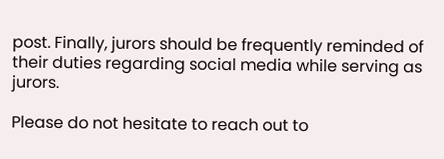post. Finally, jurors should be frequently reminded of their duties regarding social media while serving as jurors.

Please do not hesitate to reach out to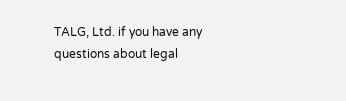TALG, Ltd. if you have any questions about legal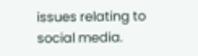issues relating to social media.